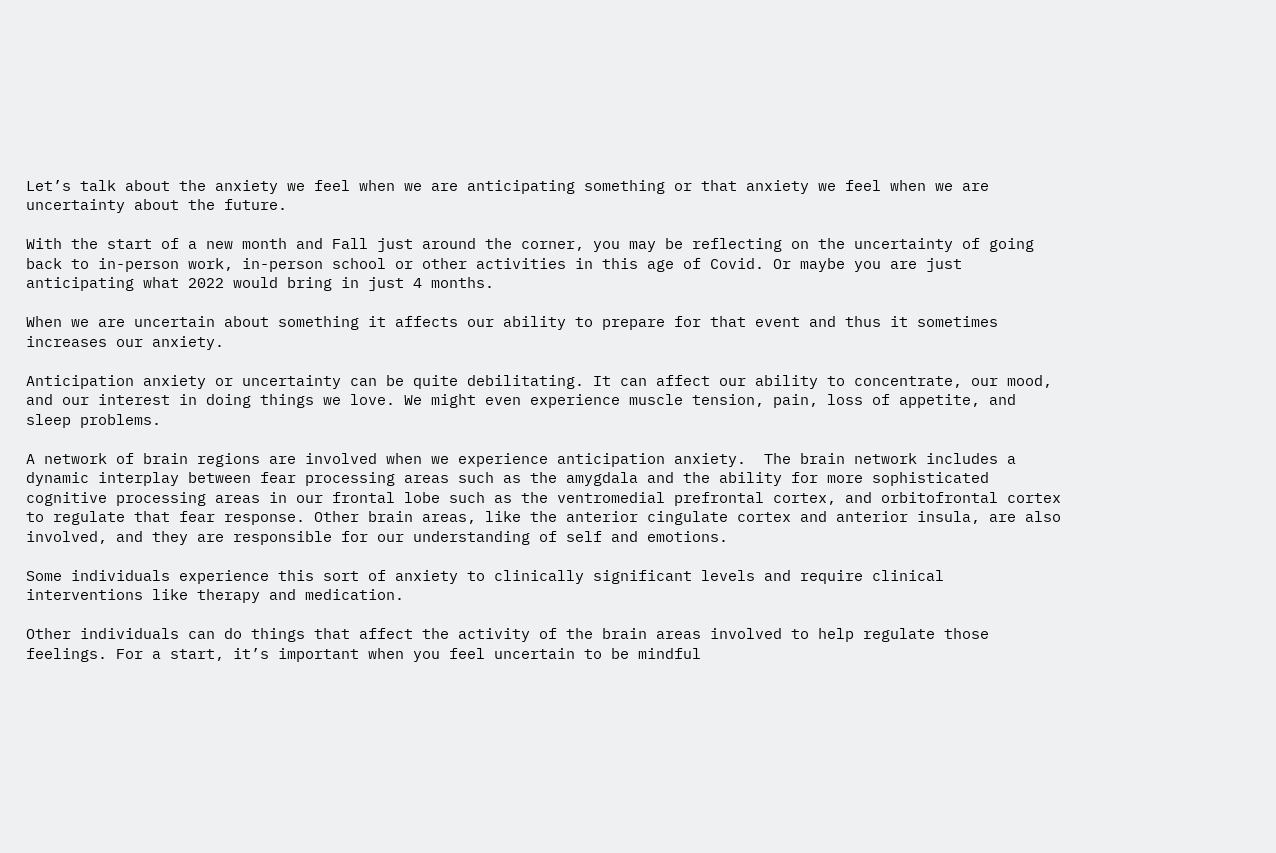Let’s talk about the anxiety we feel when we are anticipating something or that anxiety we feel when we are uncertainty about the future.

With the start of a new month and Fall just around the corner, you may be reflecting on the uncertainty of going back to in-person work, in-person school or other activities in this age of Covid. Or maybe you are just anticipating what 2022 would bring in just 4 months.

When we are uncertain about something it affects our ability to prepare for that event and thus it sometimes increases our anxiety.

Anticipation anxiety or uncertainty can be quite debilitating. It can affect our ability to concentrate, our mood, and our interest in doing things we love. We might even experience muscle tension, pain, loss of appetite, and sleep problems.

A network of brain regions are involved when we experience anticipation anxiety.  The brain network includes a dynamic interplay between fear processing areas such as the amygdala and the ability for more sophisticated cognitive processing areas in our frontal lobe such as the ventromedial prefrontal cortex, and orbitofrontal cortex to regulate that fear response. Other brain areas, like the anterior cingulate cortex and anterior insula, are also involved, and they are responsible for our understanding of self and emotions.

Some individuals experience this sort of anxiety to clinically significant levels and require clinical interventions like therapy and medication.

Other individuals can do things that affect the activity of the brain areas involved to help regulate those feelings. For a start, it’s important when you feel uncertain to be mindful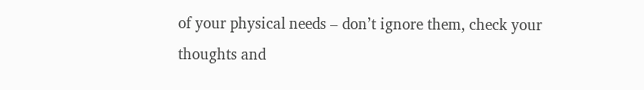of your physical needs – don’t ignore them, check your thoughts and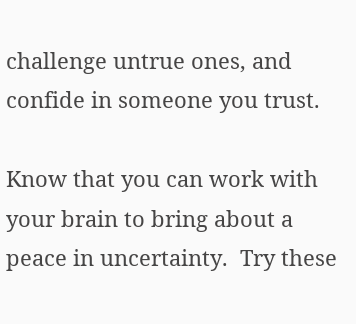challenge untrue ones, and confide in someone you trust.

Know that you can work with your brain to bring about a peace in uncertainty.  Try these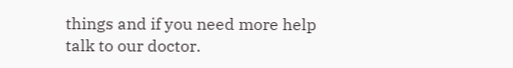things and if you need more help talk to our doctor.